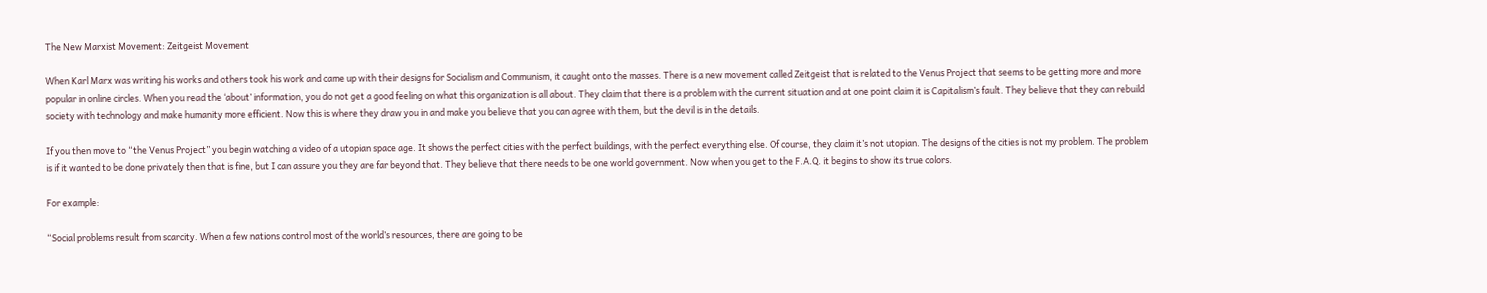The New Marxist Movement: Zeitgeist Movement

When Karl Marx was writing his works and others took his work and came up with their designs for Socialism and Communism, it caught onto the masses. There is a new movement called Zeitgeist that is related to the Venus Project that seems to be getting more and more popular in online circles. When you read the ‘about’ information, you do not get a good feeling on what this organization is all about. They claim that there is a problem with the current situation and at one point claim it is Capitalism’s fault. They believe that they can rebuild society with technology and make humanity more efficient. Now this is where they draw you in and make you believe that you can agree with them, but the devil is in the details.

If you then move to “the Venus Project” you begin watching a video of a utopian space age. It shows the perfect cities with the perfect buildings, with the perfect everything else. Of course, they claim it’s not utopian. The designs of the cities is not my problem. The problem is if it wanted to be done privately then that is fine, but I can assure you they are far beyond that. They believe that there needs to be one world government. Now when you get to the F.A.Q. it begins to show its true colors.

For example:

“Social problems result from scarcity. When a few nations control most of the world’s resources, there are going to be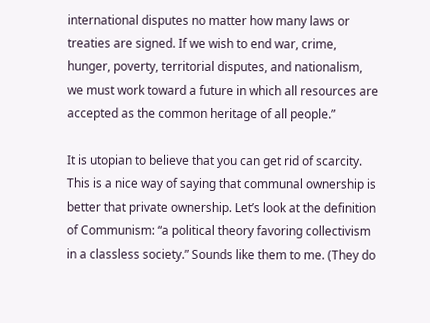international disputes no matter how many laws or treaties are signed. If we wish to end war, crime, hunger, poverty, territorial disputes, and nationalism, we must work toward a future in which all resources are accepted as the common heritage of all people.”

It is utopian to believe that you can get rid of scarcity. This is a nice way of saying that communal ownership is better that private ownership. Let’s look at the definition of Communism: “a political theory favoring collectivism in a classless society.” Sounds like them to me. (They do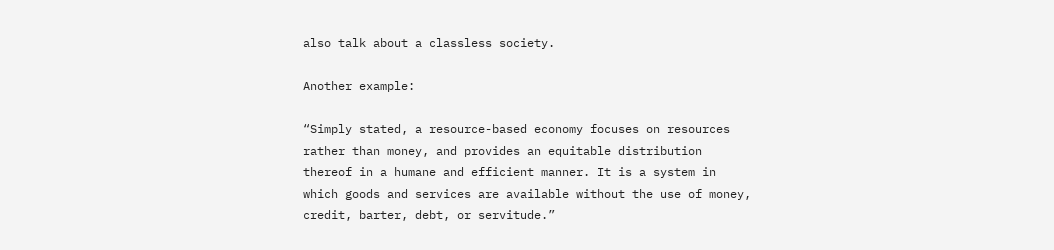also talk about a classless society.

Another example:

“Simply stated, a resource-based economy focuses on resources rather than money, and provides an equitable distribution thereof in a humane and efficient manner. It is a system in which goods and services are available without the use of money, credit, barter, debt, or servitude.”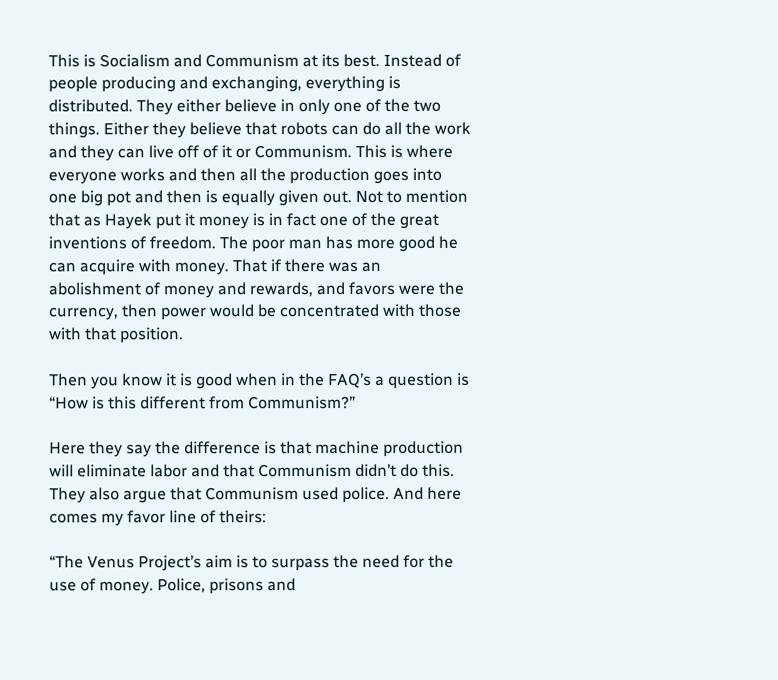This is Socialism and Communism at its best. Instead of people producing and exchanging, everything is distributed. They either believe in only one of the two things. Either they believe that robots can do all the work and they can live off of it or Communism. This is where everyone works and then all the production goes into one big pot and then is equally given out. Not to mention that as Hayek put it money is in fact one of the great inventions of freedom. The poor man has more good he can acquire with money. That if there was an abolishment of money and rewards, and favors were the currency, then power would be concentrated with those with that position.

Then you know it is good when in the FAQ’s a question is “How is this different from Communism?”

Here they say the difference is that machine production will eliminate labor and that Communism didn’t do this. They also argue that Communism used police. And here comes my favor line of theirs:

“The Venus Project’s aim is to surpass the need for the use of money. Police, prisons and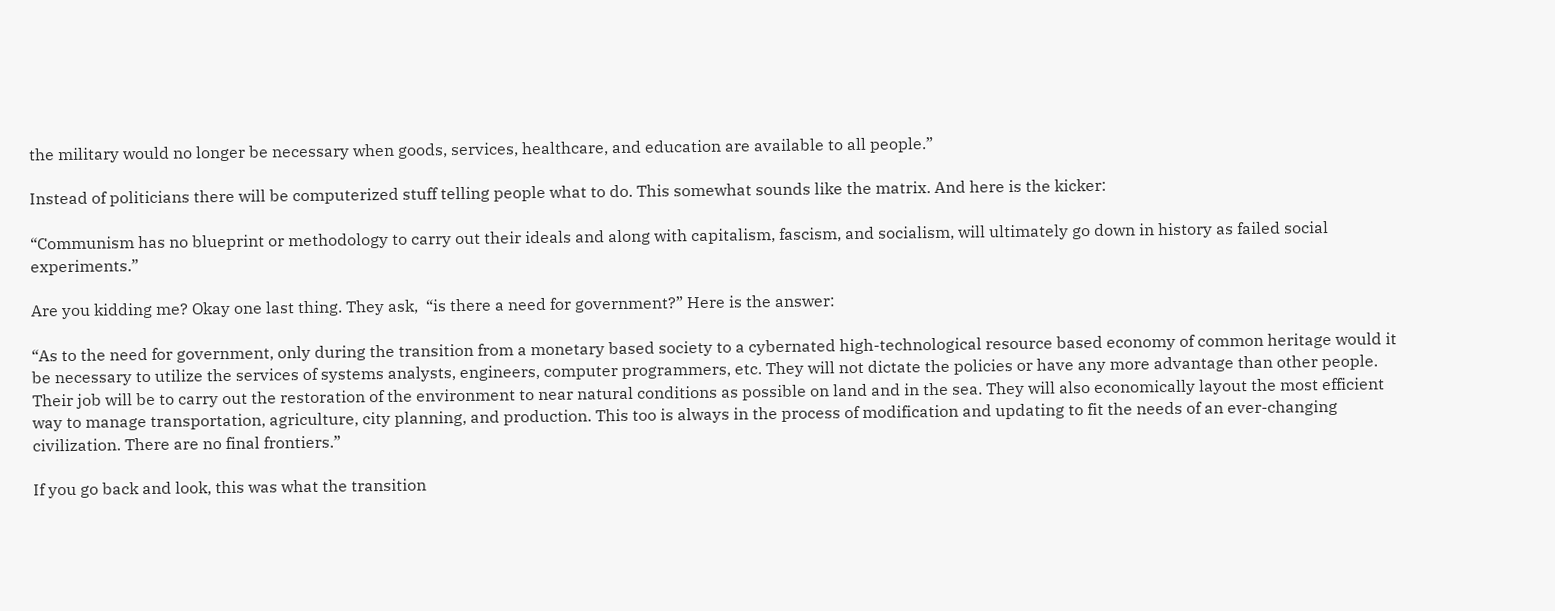the military would no longer be necessary when goods, services, healthcare, and education are available to all people.”

Instead of politicians there will be computerized stuff telling people what to do. This somewhat sounds like the matrix. And here is the kicker:

“Communism has no blueprint or methodology to carry out their ideals and along with capitalism, fascism, and socialism, will ultimately go down in history as failed social experiments.”

Are you kidding me? Okay one last thing. They ask,  “is there a need for government?” Here is the answer:

“As to the need for government, only during the transition from a monetary based society to a cybernated high-technological resource based economy of common heritage would it be necessary to utilize the services of systems analysts, engineers, computer programmers, etc. They will not dictate the policies or have any more advantage than other people. Their job will be to carry out the restoration of the environment to near natural conditions as possible on land and in the sea. They will also economically layout the most efficient way to manage transportation, agriculture, city planning, and production. This too is always in the process of modification and updating to fit the needs of an ever-changing civilization. There are no final frontiers.”

If you go back and look, this was what the transition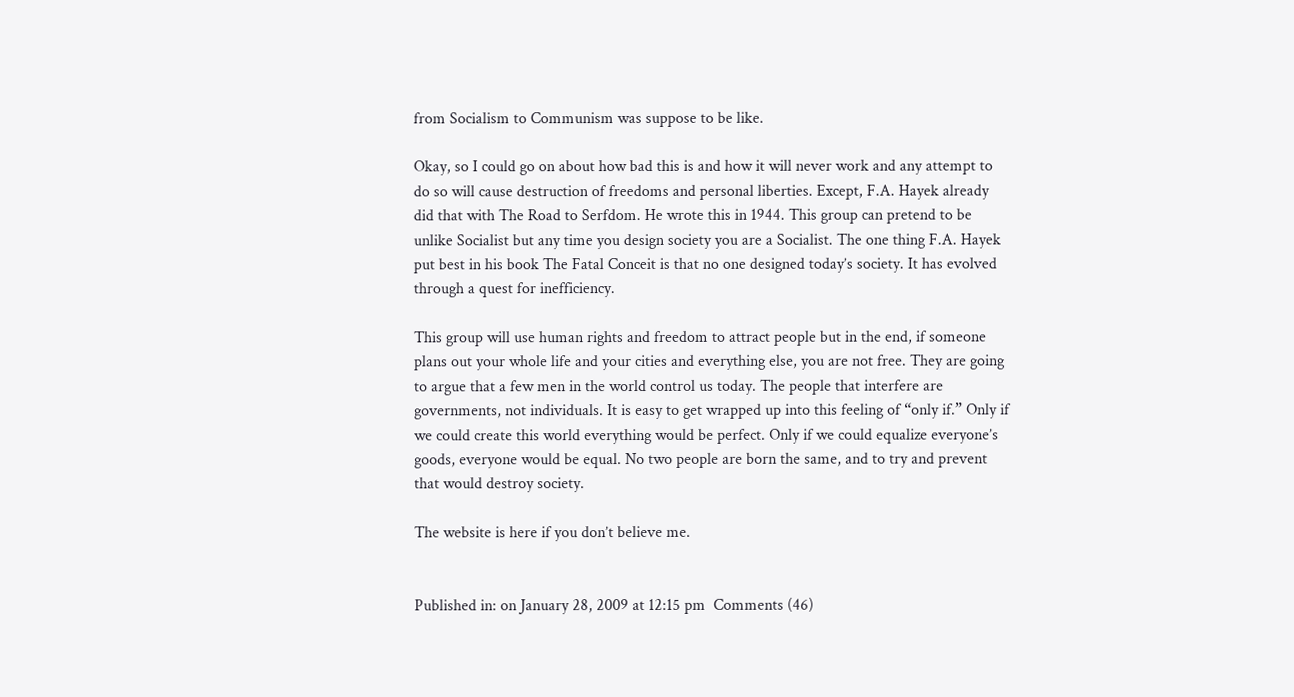from Socialism to Communism was suppose to be like.

Okay, so I could go on about how bad this is and how it will never work and any attempt to do so will cause destruction of freedoms and personal liberties. Except, F.A. Hayek already did that with The Road to Serfdom. He wrote this in 1944. This group can pretend to be unlike Socialist but any time you design society you are a Socialist. The one thing F.A. Hayek put best in his book The Fatal Conceit is that no one designed today’s society. It has evolved through a quest for inefficiency.

This group will use human rights and freedom to attract people but in the end, if someone plans out your whole life and your cities and everything else, you are not free. They are going to argue that a few men in the world control us today. The people that interfere are governments, not individuals. It is easy to get wrapped up into this feeling of “only if.” Only if we could create this world everything would be perfect. Only if we could equalize everyone’s goods, everyone would be equal. No two people are born the same, and to try and prevent that would destroy society.

The website is here if you don’t believe me.


Published in: on January 28, 2009 at 12:15 pm  Comments (46)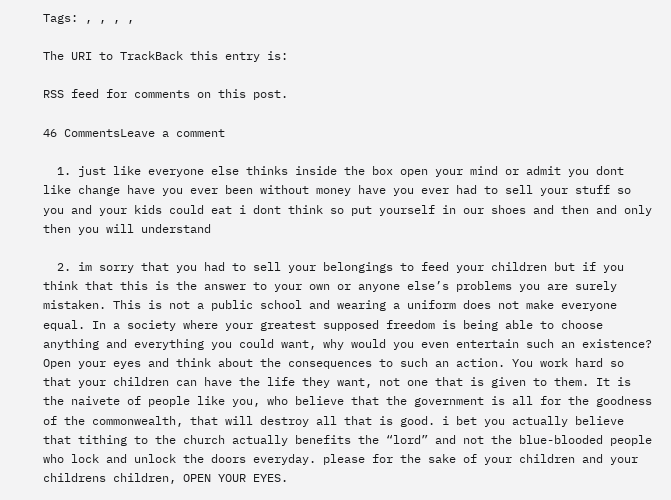Tags: , , , ,

The URI to TrackBack this entry is:

RSS feed for comments on this post.

46 CommentsLeave a comment

  1. just like everyone else thinks inside the box open your mind or admit you dont like change have you ever been without money have you ever had to sell your stuff so you and your kids could eat i dont think so put yourself in our shoes and then and only then you will understand

  2. im sorry that you had to sell your belongings to feed your children but if you think that this is the answer to your own or anyone else’s problems you are surely mistaken. This is not a public school and wearing a uniform does not make everyone equal. In a society where your greatest supposed freedom is being able to choose anything and everything you could want, why would you even entertain such an existence? Open your eyes and think about the consequences to such an action. You work hard so that your children can have the life they want, not one that is given to them. It is the naivete of people like you, who believe that the government is all for the goodness of the commonwealth, that will destroy all that is good. i bet you actually believe that tithing to the church actually benefits the “lord” and not the blue-blooded people who lock and unlock the doors everyday. please for the sake of your children and your childrens children, OPEN YOUR EYES.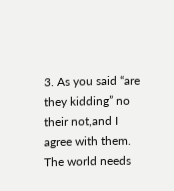3. As you said “are they kidding” no their not,and I agree with them. The world needs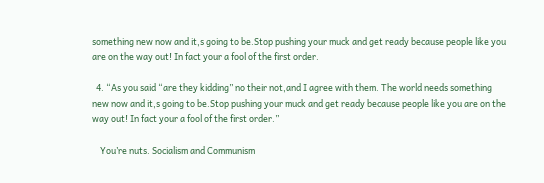something new now and it,s going to be.Stop pushing your muck and get ready because people like you are on the way out! In fact your a fool of the first order.

  4. “As you said “are they kidding” no their not,and I agree with them. The world needs something new now and it,s going to be.Stop pushing your muck and get ready because people like you are on the way out! In fact your a fool of the first order.”

    You’re nuts. Socialism and Communism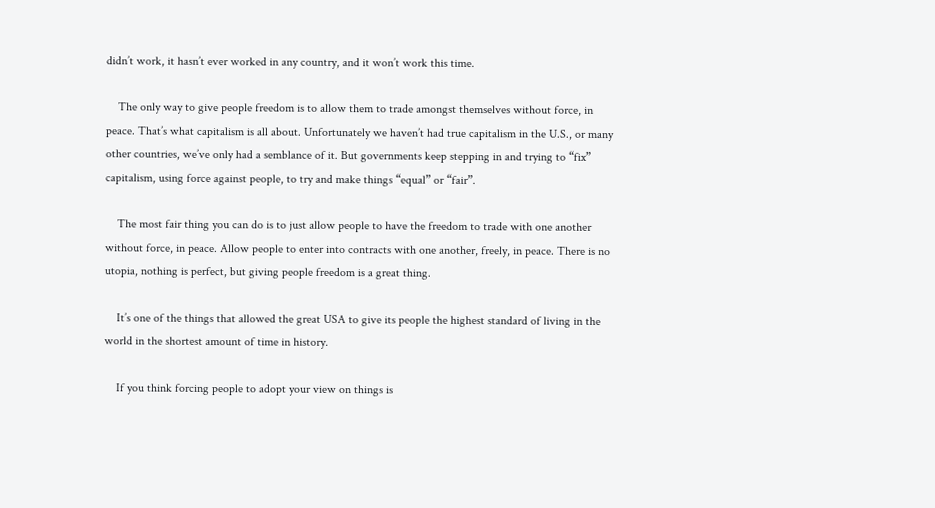didn’t work, it hasn’t ever worked in any country, and it won’t work this time.

    The only way to give people freedom is to allow them to trade amongst themselves without force, in peace. That’s what capitalism is all about. Unfortunately we haven’t had true capitalism in the U.S., or many other countries, we’ve only had a semblance of it. But governments keep stepping in and trying to “fix” capitalism, using force against people, to try and make things “equal” or “fair”.

    The most fair thing you can do is to just allow people to have the freedom to trade with one another without force, in peace. Allow people to enter into contracts with one another, freely, in peace. There is no utopia, nothing is perfect, but giving people freedom is a great thing.

    It’s one of the things that allowed the great USA to give its people the highest standard of living in the world in the shortest amount of time in history.

    If you think forcing people to adopt your view on things is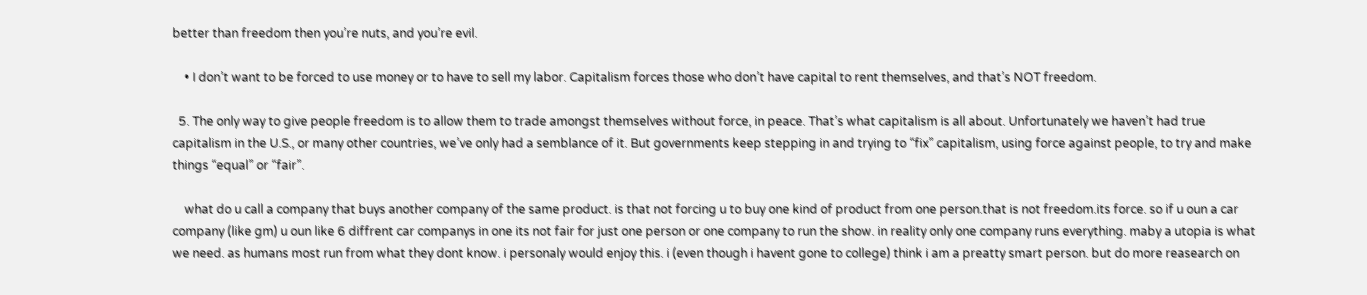better than freedom then you’re nuts, and you’re evil.

    • I don’t want to be forced to use money or to have to sell my labor. Capitalism forces those who don’t have capital to rent themselves, and that’s NOT freedom.

  5. The only way to give people freedom is to allow them to trade amongst themselves without force, in peace. That’s what capitalism is all about. Unfortunately we haven’t had true capitalism in the U.S., or many other countries, we’ve only had a semblance of it. But governments keep stepping in and trying to “fix” capitalism, using force against people, to try and make things “equal” or “fair”.

    what do u call a company that buys another company of the same product. is that not forcing u to buy one kind of product from one person.that is not freedom.its force. so if u oun a car company (like gm) u oun like 6 diffrent car companys in one its not fair for just one person or one company to run the show. in reality only one company runs everything. maby a utopia is what we need. as humans most run from what they dont know. i personaly would enjoy this. i (even though i havent gone to college) think i am a preatty smart person. but do more reasearch on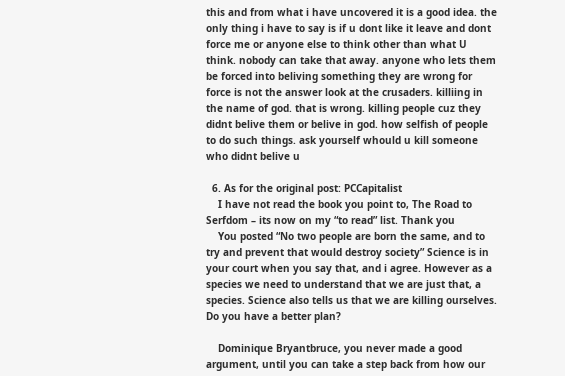this and from what i have uncovered it is a good idea. the only thing i have to say is if u dont like it leave and dont force me or anyone else to think other than what U think. nobody can take that away. anyone who lets them be forced into beliving something they are wrong for force is not the answer look at the crusaders. killiing in the name of god. that is wrong. killing people cuz they didnt belive them or belive in god. how selfish of people to do such things. ask yourself whould u kill someone who didnt belive u

  6. As for the original post: PCCapitalist
    I have not read the book you point to, The Road to Serfdom – its now on my “to read” list. Thank you
    You posted “No two people are born the same, and to try and prevent that would destroy society” Science is in your court when you say that, and i agree. However as a species we need to understand that we are just that, a species. Science also tells us that we are killing ourselves. Do you have a better plan?

    Dominique Bryantbruce, you never made a good argument, until you can take a step back from how our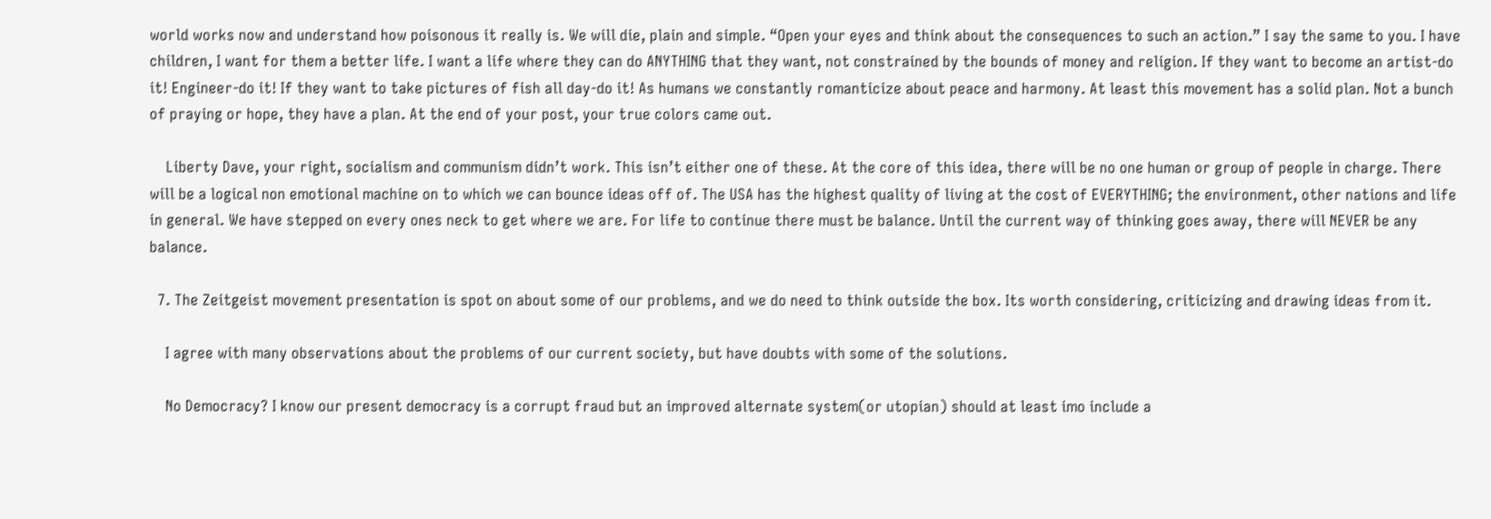world works now and understand how poisonous it really is. We will die, plain and simple. “Open your eyes and think about the consequences to such an action.” I say the same to you. I have children, I want for them a better life. I want a life where they can do ANYTHING that they want, not constrained by the bounds of money and religion. If they want to become an artist-do it! Engineer-do it! If they want to take pictures of fish all day-do it! As humans we constantly romanticize about peace and harmony. At least this movement has a solid plan. Not a bunch of praying or hope, they have a plan. At the end of your post, your true colors came out.

    Liberty Dave, your right, socialism and communism didn’t work. This isn’t either one of these. At the core of this idea, there will be no one human or group of people in charge. There will be a logical non emotional machine on to which we can bounce ideas off of. The USA has the highest quality of living at the cost of EVERYTHING; the environment, other nations and life in general. We have stepped on every ones neck to get where we are. For life to continue there must be balance. Until the current way of thinking goes away, there will NEVER be any balance.

  7. The Zeitgeist movement presentation is spot on about some of our problems, and we do need to think outside the box. Its worth considering, criticizing and drawing ideas from it.

    I agree with many observations about the problems of our current society, but have doubts with some of the solutions.

    No Democracy? I know our present democracy is a corrupt fraud but an improved alternate system(or utopian) should at least imo include a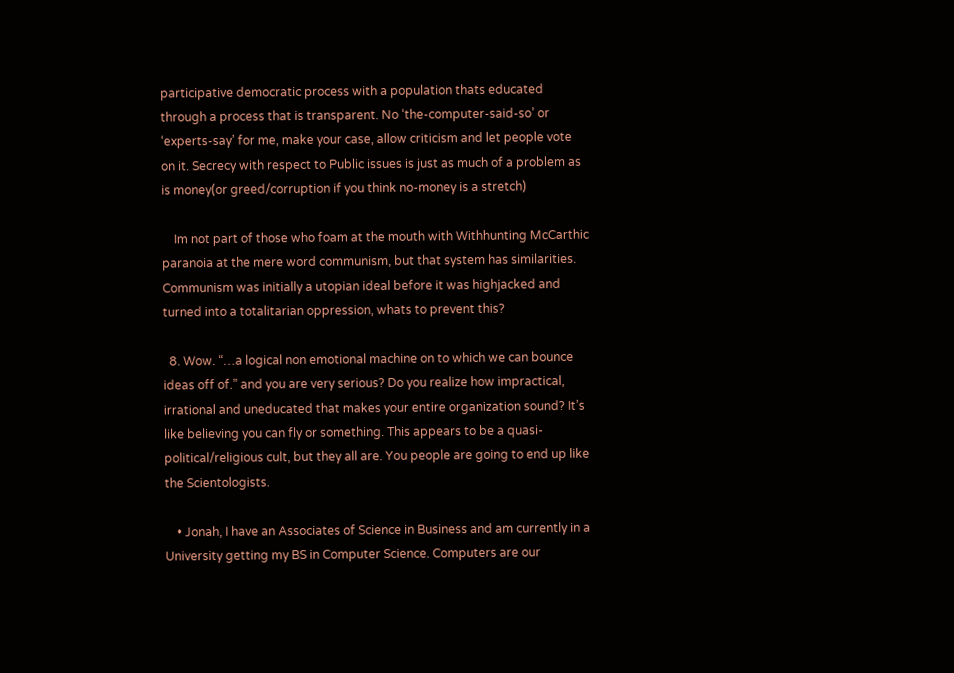participative democratic process with a population thats educated through a process that is transparent. No ‘the-computer-said-so’ or ‘experts-say’ for me, make your case, allow criticism and let people vote on it. Secrecy with respect to Public issues is just as much of a problem as is money(or greed/corruption if you think no-money is a stretch)

    Im not part of those who foam at the mouth with Withhunting McCarthic paranoia at the mere word communism, but that system has similarities. Communism was initially a utopian ideal before it was highjacked and turned into a totalitarian oppression, whats to prevent this?

  8. Wow. “…a logical non emotional machine on to which we can bounce ideas off of.” and you are very serious? Do you realize how impractical, irrational and uneducated that makes your entire organization sound? It’s like believing you can fly or something. This appears to be a quasi-political/religious cult, but they all are. You people are going to end up like the Scientologists.

    • Jonah, I have an Associates of Science in Business and am currently in a University getting my BS in Computer Science. Computers are our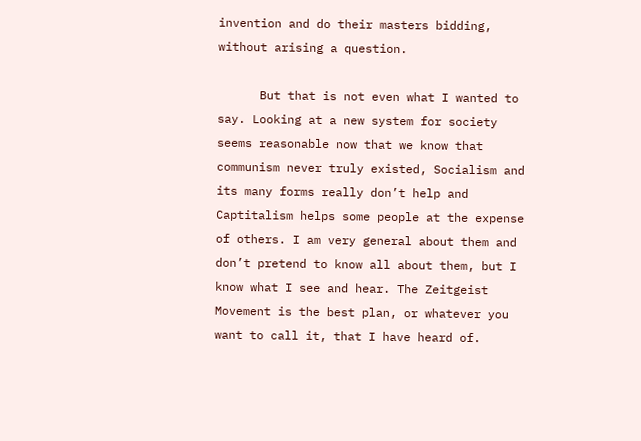invention and do their masters bidding, without arising a question.

      But that is not even what I wanted to say. Looking at a new system for society seems reasonable now that we know that communism never truly existed, Socialism and its many forms really don’t help and Captitalism helps some people at the expense of others. I am very general about them and don’t pretend to know all about them, but I know what I see and hear. The Zeitgeist Movement is the best plan, or whatever you want to call it, that I have heard of.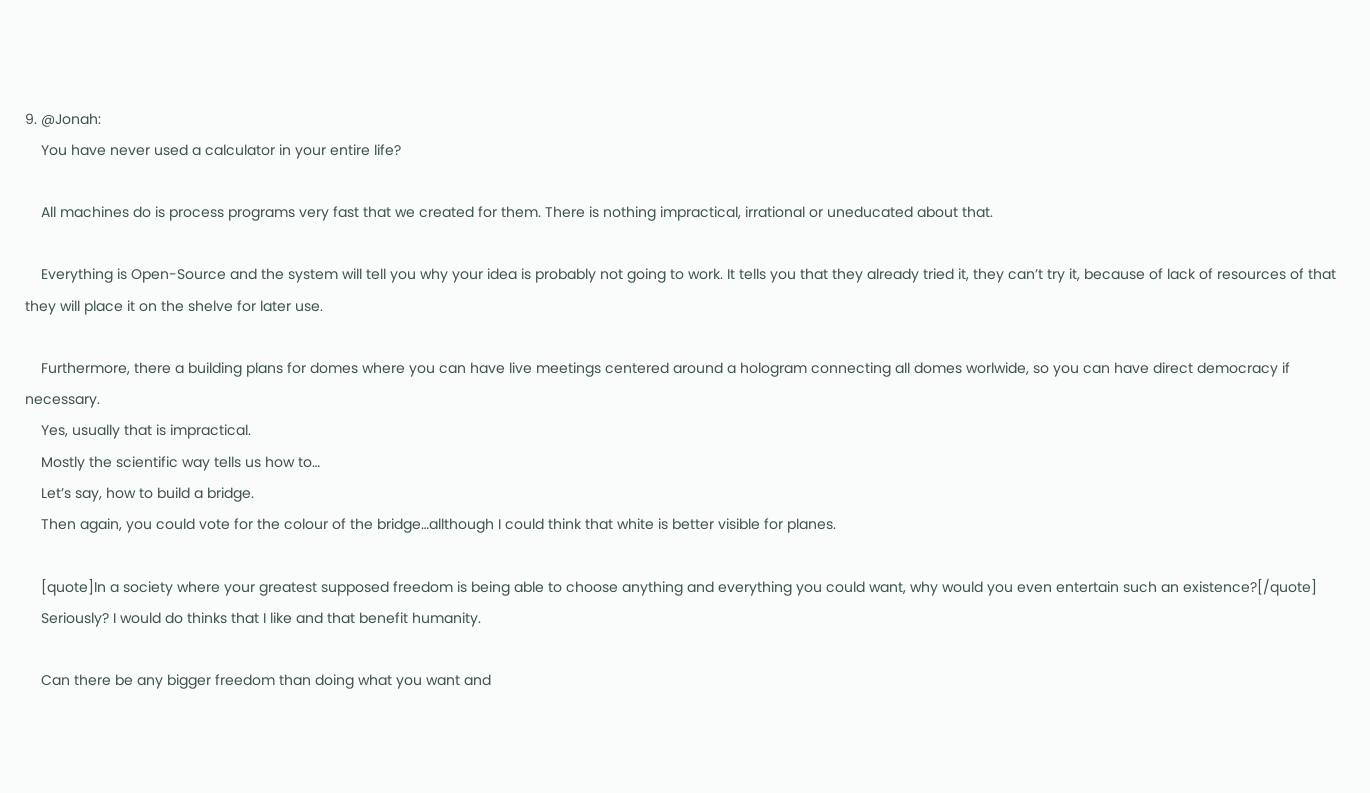9. @Jonah:
    You have never used a calculator in your entire life?

    All machines do is process programs very fast that we created for them. There is nothing impractical, irrational or uneducated about that.

    Everything is Open-Source and the system will tell you why your idea is probably not going to work. It tells you that they already tried it, they can’t try it, because of lack of resources of that they will place it on the shelve for later use.

    Furthermore, there a building plans for domes where you can have live meetings centered around a hologram connecting all domes worlwide, so you can have direct democracy if necessary.
    Yes, usually that is impractical.
    Mostly the scientific way tells us how to…
    Let’s say, how to build a bridge.
    Then again, you could vote for the colour of the bridge…allthough I could think that white is better visible for planes.

    [quote]In a society where your greatest supposed freedom is being able to choose anything and everything you could want, why would you even entertain such an existence?[/quote]
    Seriously? I would do thinks that I like and that benefit humanity.

    Can there be any bigger freedom than doing what you want and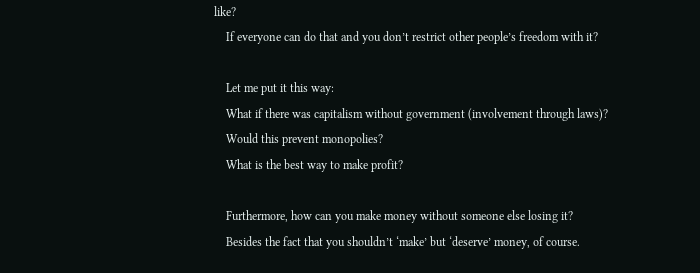like?
    If everyone can do that and you don’t restrict other people’s freedom with it?

    Let me put it this way:
    What if there was capitalism without government (involvement through laws)?
    Would this prevent monopolies?
    What is the best way to make profit?

    Furthermore, how can you make money without someone else losing it?
    Besides the fact that you shouldn’t ‘make’ but ‘deserve’ money, of course.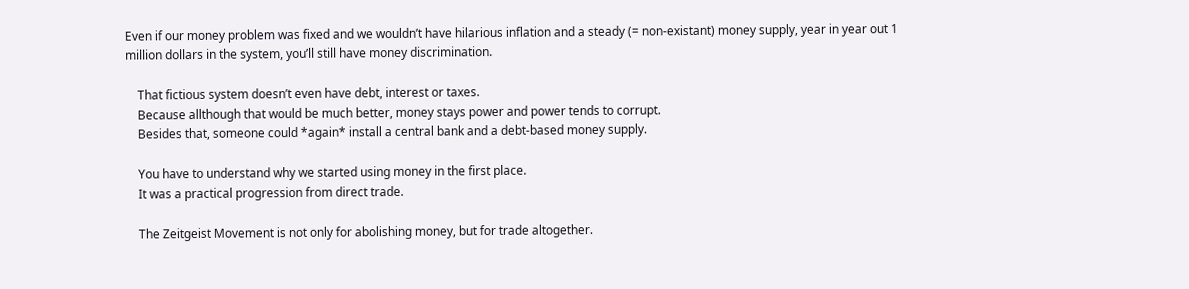Even if our money problem was fixed and we wouldn’t have hilarious inflation and a steady (= non-existant) money supply, year in year out 1 million dollars in the system, you’ll still have money discrimination.

    That fictious system doesn’t even have debt, interest or taxes.
    Because allthough that would be much better, money stays power and power tends to corrupt.
    Besides that, someone could *again* install a central bank and a debt-based money supply.

    You have to understand why we started using money in the first place.
    It was a practical progression from direct trade.

    The Zeitgeist Movement is not only for abolishing money, but for trade altogether.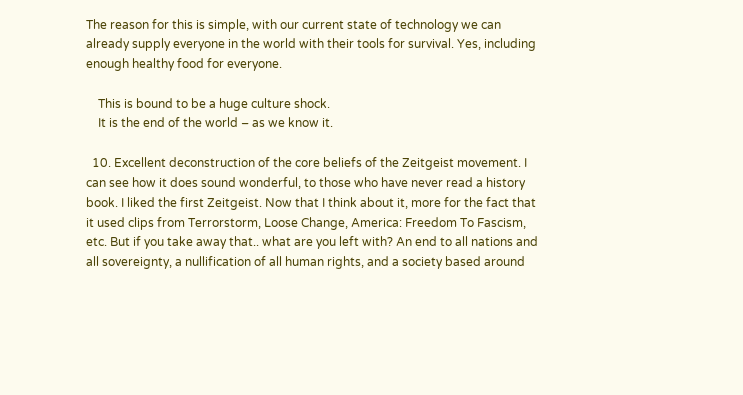The reason for this is simple, with our current state of technology we can already supply everyone in the world with their tools for survival. Yes, including enough healthy food for everyone.

    This is bound to be a huge culture shock.
    It is the end of the world – as we know it.

  10. Excellent deconstruction of the core beliefs of the Zeitgeist movement. I can see how it does sound wonderful, to those who have never read a history book. I liked the first Zeitgeist. Now that I think about it, more for the fact that it used clips from Terrorstorm, Loose Change, America: Freedom To Fascism, etc. But if you take away that.. what are you left with? An end to all nations and all sovereignty, a nullification of all human rights, and a society based around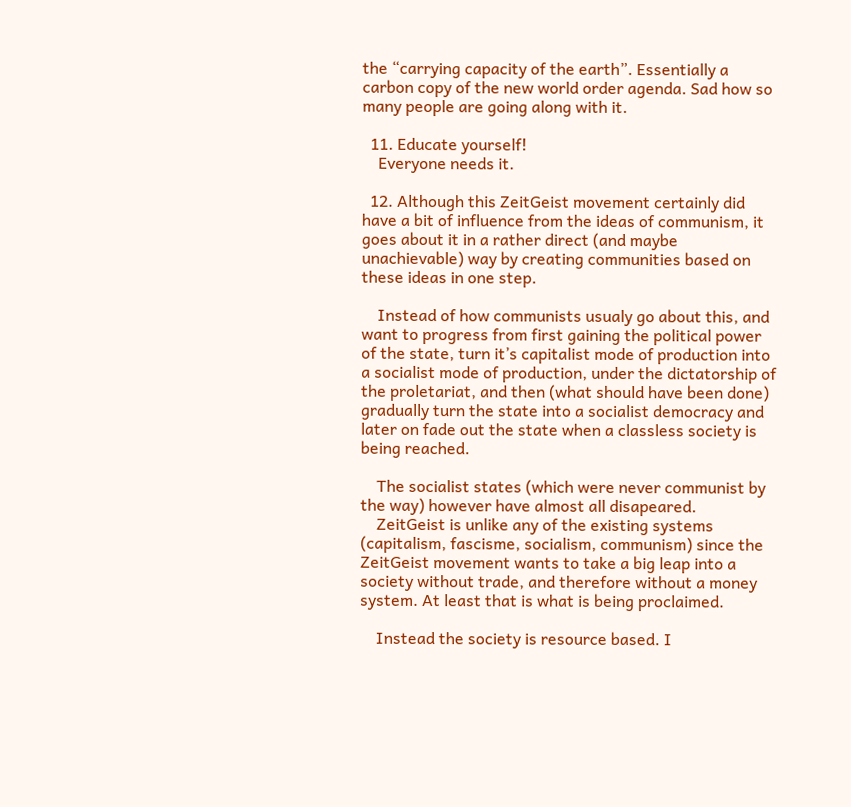the “carrying capacity of the earth”. Essentially a carbon copy of the new world order agenda. Sad how so many people are going along with it.

  11. Educate yourself!
    Everyone needs it.

  12. Although this ZeitGeist movement certainly did have a bit of influence from the ideas of communism, it goes about it in a rather direct (and maybe unachievable) way by creating communities based on these ideas in one step.

    Instead of how communists usualy go about this, and want to progress from first gaining the political power of the state, turn it’s capitalist mode of production into a socialist mode of production, under the dictatorship of the proletariat, and then (what should have been done) gradually turn the state into a socialist democracy and later on fade out the state when a classless society is being reached.

    The socialist states (which were never communist by the way) however have almost all disapeared.
    ZeitGeist is unlike any of the existing systems (capitalism, fascisme, socialism, communism) since the ZeitGeist movement wants to take a big leap into a society without trade, and therefore without a money system. At least that is what is being proclaimed.

    Instead the society is resource based. I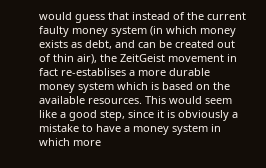would guess that instead of the current faulty money system (in which money exists as debt, and can be created out of thin air), the ZeitGeist movement in fact re-establises a more durable money system which is based on the available resources. This would seem like a good step, since it is obviously a mistake to have a money system in which more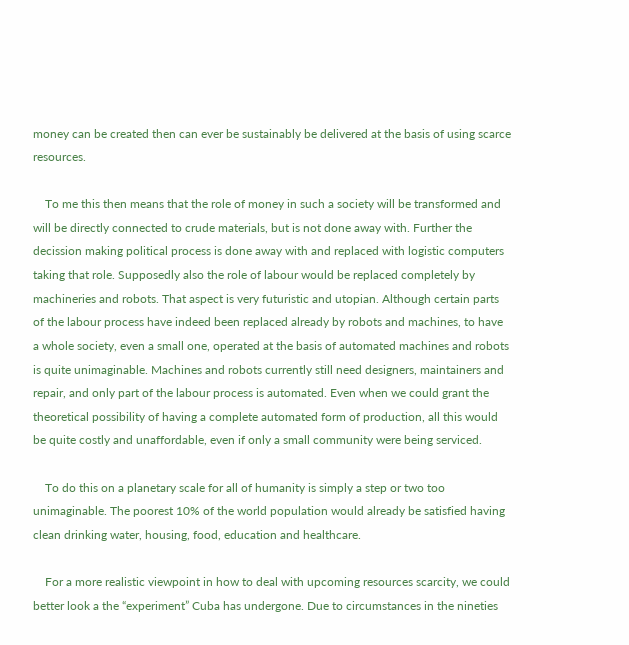money can be created then can ever be sustainably be delivered at the basis of using scarce resources.

    To me this then means that the role of money in such a society will be transformed and will be directly connected to crude materials, but is not done away with. Further the decission making political process is done away with and replaced with logistic computers taking that role. Supposedly also the role of labour would be replaced completely by machineries and robots. That aspect is very futuristic and utopian. Although certain parts of the labour process have indeed been replaced already by robots and machines, to have a whole society, even a small one, operated at the basis of automated machines and robots is quite unimaginable. Machines and robots currently still need designers, maintainers and repair, and only part of the labour process is automated. Even when we could grant the theoretical possibility of having a complete automated form of production, all this would be quite costly and unaffordable, even if only a small community were being serviced.

    To do this on a planetary scale for all of humanity is simply a step or two too unimaginable. The poorest 10% of the world population would already be satisfied having clean drinking water, housing, food, education and healthcare.

    For a more realistic viewpoint in how to deal with upcoming resources scarcity, we could better look a the “experiment” Cuba has undergone. Due to circumstances in the nineties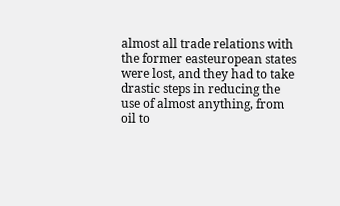almost all trade relations with the former easteuropean states were lost, and they had to take drastic steps in reducing the use of almost anything, from oil to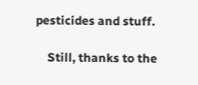pesticides and stuff.

    Still, thanks to the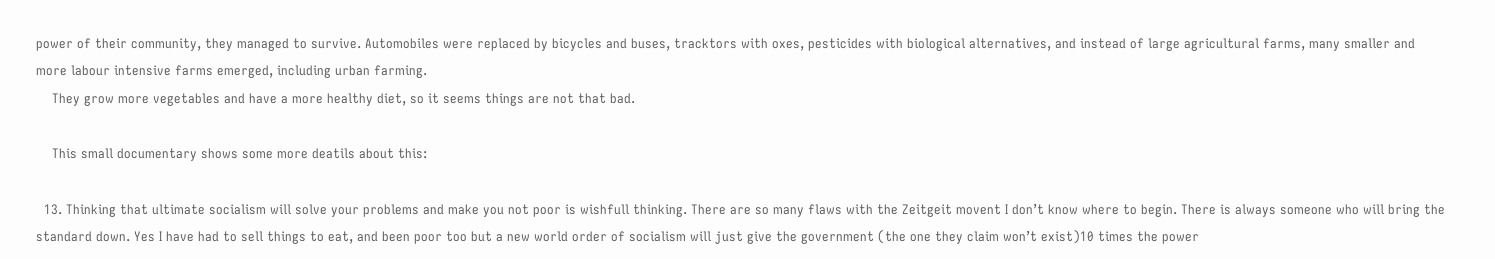power of their community, they managed to survive. Automobiles were replaced by bicycles and buses, tracktors with oxes, pesticides with biological alternatives, and instead of large agricultural farms, many smaller and more labour intensive farms emerged, including urban farming.
    They grow more vegetables and have a more healthy diet, so it seems things are not that bad.

    This small documentary shows some more deatils about this:

  13. Thinking that ultimate socialism will solve your problems and make you not poor is wishfull thinking. There are so many flaws with the Zeitgeit movent I don’t know where to begin. There is always someone who will bring the standard down. Yes I have had to sell things to eat, and been poor too but a new world order of socialism will just give the government (the one they claim won’t exist)10 times the power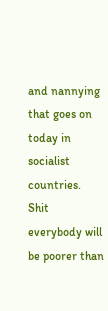and nannying that goes on today in socialist countries. Shit everybody will be poorer than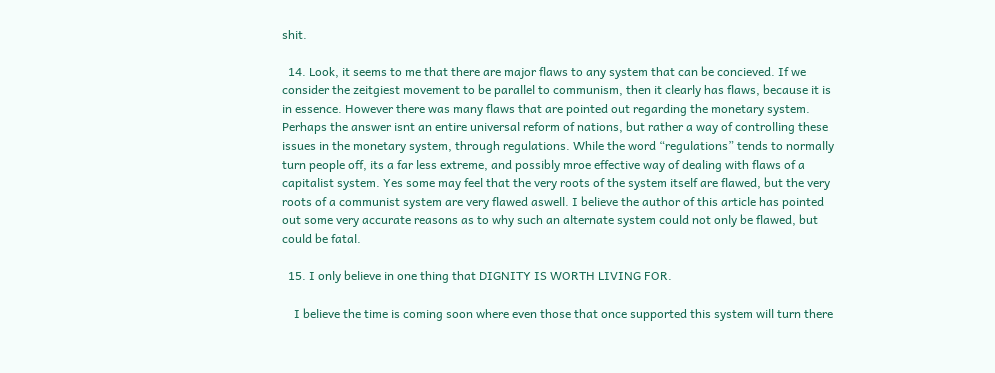shit.

  14. Look, it seems to me that there are major flaws to any system that can be concieved. If we consider the zeitgiest movement to be parallel to communism, then it clearly has flaws, because it is in essence. However there was many flaws that are pointed out regarding the monetary system. Perhaps the answer isnt an entire universal reform of nations, but rather a way of controlling these issues in the monetary system, through regulations. While the word “regulations” tends to normally turn people off, its a far less extreme, and possibly mroe effective way of dealing with flaws of a capitalist system. Yes some may feel that the very roots of the system itself are flawed, but the very roots of a communist system are very flawed aswell. I believe the author of this article has pointed out some very accurate reasons as to why such an alternate system could not only be flawed, but could be fatal.

  15. I only believe in one thing that DIGNITY IS WORTH LIVING FOR.

    I believe the time is coming soon where even those that once supported this system will turn there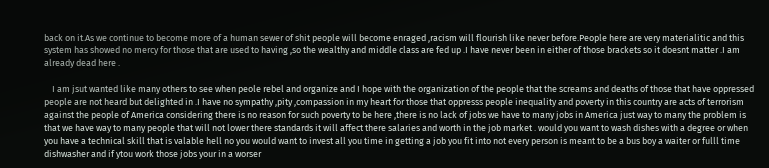back on it.As we continue to become more of a human sewer of shit people will become enraged ,racism will flourish like never before.People here are very materialitic and this system has showed no mercy for those that are used to having ,so the wealthy and middle class are fed up .I have never been in either of those brackets so it doesnt matter .I am already dead here .

    I am jsut wanted like many others to see when peole rebel and organize and I hope with the organization of the people that the screams and deaths of those that have oppressed people are not heard but delighted in .I have no sympathy ,pity ,compassion in my heart for those that oppresss people inequality and poverty in this country are acts of terrorism against the people of America considering there is no reason for such poverty to be here ,there is no lack of jobs we have to many jobs in America just way to many the problem is that we have way to many people that will not lower there standards it will affect there salaries and worth in the job market . would you want to wash dishes with a degree or when you have a technical skill that is valable hell no you would want to invest all you time in getting a job you fit into not every person is meant to be a bus boy a waiter or fulll time dishwasher and if ytou work those jobs your in a worser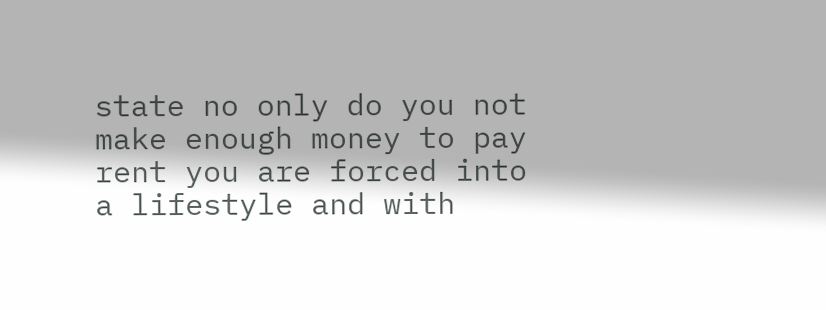state no only do you not make enough money to pay rent you are forced into a lifestyle and with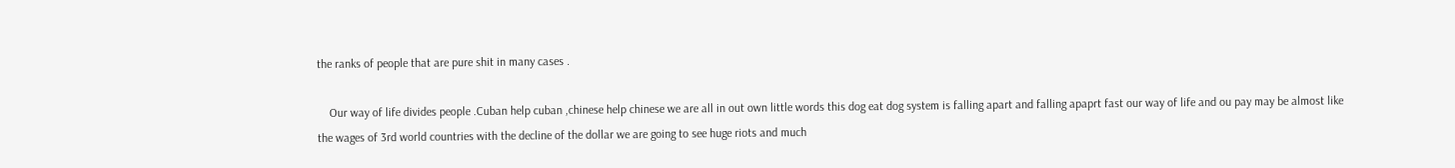the ranks of people that are pure shit in many cases .

    Our way of life divides people .Cuban help cuban ,chinese help chinese we are all in out own little words this dog eat dog system is falling apart and falling apaprt fast our way of life and ou pay may be almost like the wages of 3rd world countries with the decline of the dollar we are going to see huge riots and much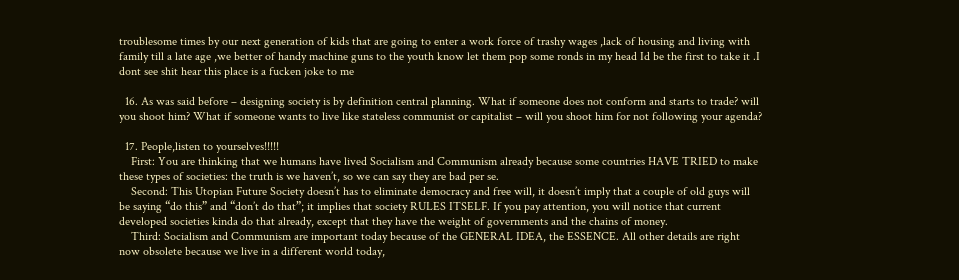troublesome times by our next generation of kids that are going to enter a work force of trashy wages ,lack of housing and living with family till a late age ,we better of handy machine guns to the youth know let them pop some ronds in my head Id be the first to take it .I dont see shit hear this place is a fucken joke to me

  16. As was said before – designing society is by definition central planning. What if someone does not conform and starts to trade? will you shoot him? What if someone wants to live like stateless communist or capitalist – will you shoot him for not following your agenda?

  17. People,listen to yourselves!!!!!
    First: You are thinking that we humans have lived Socialism and Communism already because some countries HAVE TRIED to make these types of societies: the truth is we haven’t, so we can say they are bad per se.
    Second: This Utopian Future Society doesn’t has to eliminate democracy and free will, it doesn’t imply that a couple of old guys will be saying “do this” and “don’t do that”; it implies that society RULES ITSELF. If you pay attention, you will notice that current developed societies kinda do that already, except that they have the weight of governments and the chains of money.
    Third: Socialism and Communism are important today because of the GENERAL IDEA, the ESSENCE. All other details are right now obsolete because we live in a different world today,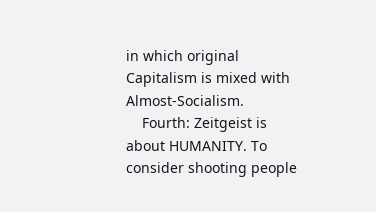in which original Capitalism is mixed with Almost-Socialism.
    Fourth: Zeitgeist is about HUMANITY. To consider shooting people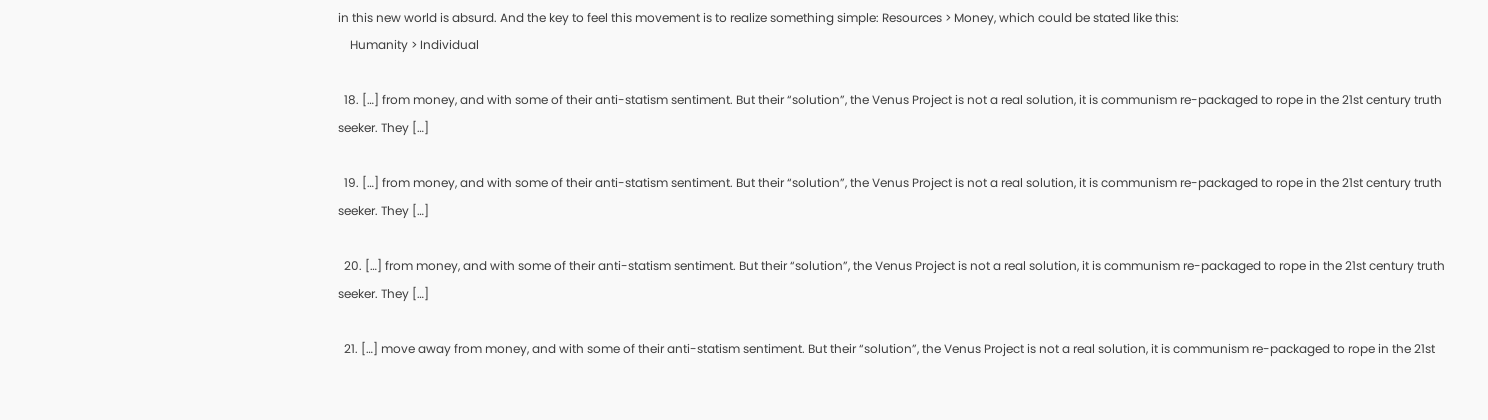in this new world is absurd. And the key to feel this movement is to realize something simple: Resources > Money, which could be stated like this:
    Humanity > Individual

  18. […] from money, and with some of their anti-statism sentiment. But their “solution”, the Venus Project is not a real solution, it is communism re-packaged to rope in the 21st century truth seeker. They […]

  19. […] from money, and with some of their anti-statism sentiment. But their “solution”, the Venus Project is not a real solution, it is communism re-packaged to rope in the 21st century truth seeker. They […]

  20. […] from money, and with some of their anti-statism sentiment. But their “solution”, the Venus Project is not a real solution, it is communism re-packaged to rope in the 21st century truth seeker. They […]

  21. […] move away from money, and with some of their anti-statism sentiment. But their “solution”, the Venus Project is not a real solution, it is communism re-packaged to rope in the 21st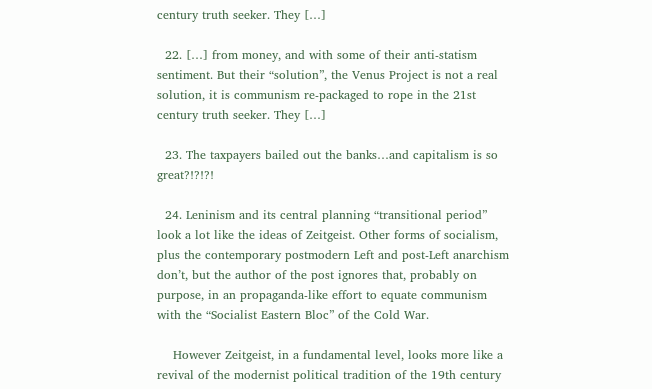century truth seeker. They […]

  22. […] from money, and with some of their anti-statism sentiment. But their “solution”, the Venus Project is not a real solution, it is communism re-packaged to rope in the 21st century truth seeker. They […]

  23. The taxpayers bailed out the banks…and capitalism is so great?!?!?!

  24. Leninism and its central planning “transitional period” look a lot like the ideas of Zeitgeist. Other forms of socialism, plus the contemporary postmodern Left and post-Left anarchism don’t, but the author of the post ignores that, probably on purpose, in an propaganda-like effort to equate communism with the “Socialist Eastern Bloc” of the Cold War.

    However Zeitgeist, in a fundamental level, looks more like a revival of the modernist political tradition of the 19th century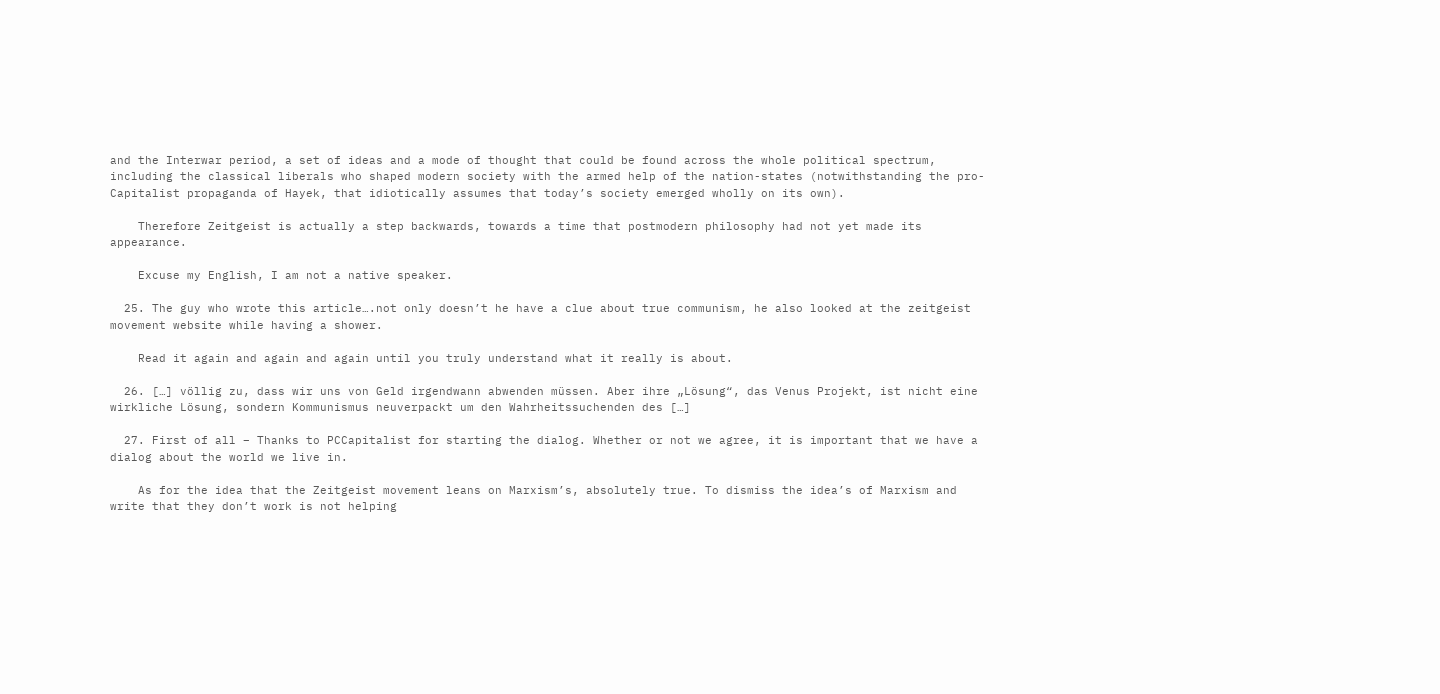and the Interwar period, a set of ideas and a mode of thought that could be found across the whole political spectrum, including the classical liberals who shaped modern society with the armed help of the nation-states (notwithstanding the pro-Capitalist propaganda of Hayek, that idiotically assumes that today’s society emerged wholly on its own).

    Therefore Zeitgeist is actually a step backwards, towards a time that postmodern philosophy had not yet made its appearance.

    Excuse my English, I am not a native speaker.

  25. The guy who wrote this article….not only doesn’t he have a clue about true communism, he also looked at the zeitgeist movement website while having a shower.

    Read it again and again and again until you truly understand what it really is about.

  26. […] völlig zu, dass wir uns von Geld irgendwann abwenden müssen. Aber ihre „Lösung“, das Venus Projekt, ist nicht eine wirkliche Lösung, sondern Kommunismus neuverpackt um den Wahrheitssuchenden des […]

  27. First of all – Thanks to PCCapitalist for starting the dialog. Whether or not we agree, it is important that we have a dialog about the world we live in.

    As for the idea that the Zeitgeist movement leans on Marxism’s, absolutely true. To dismiss the idea’s of Marxism and write that they don’t work is not helping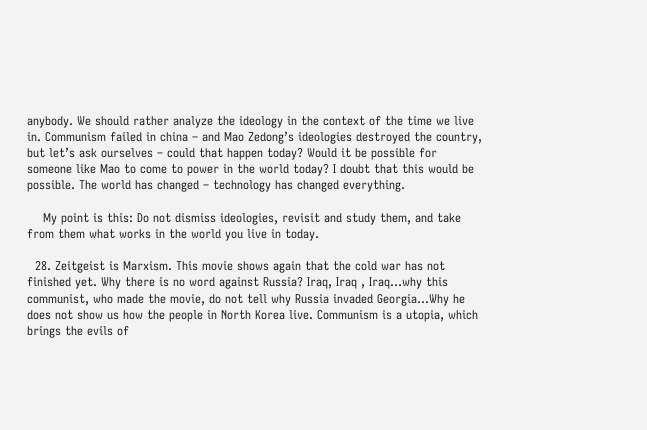anybody. We should rather analyze the ideology in the context of the time we live in. Communism failed in china – and Mao Zedong’s ideologies destroyed the country, but let’s ask ourselves – could that happen today? Would it be possible for someone like Mao to come to power in the world today? I doubt that this would be possible. The world has changed – technology has changed everything.

    My point is this: Do not dismiss ideologies, revisit and study them, and take from them what works in the world you live in today.

  28. Zeitgeist is Marxism. This movie shows again that the cold war has not finished yet. Why there is no word against Russia? Iraq, Iraq , Iraq…why this communist, who made the movie, do not tell why Russia invaded Georgia…Why he does not show us how the people in North Korea live. Communism is a utopia, which brings the evils of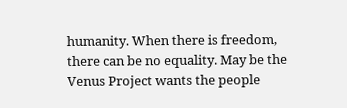humanity. When there is freedom, there can be no equality. May be the Venus Project wants the people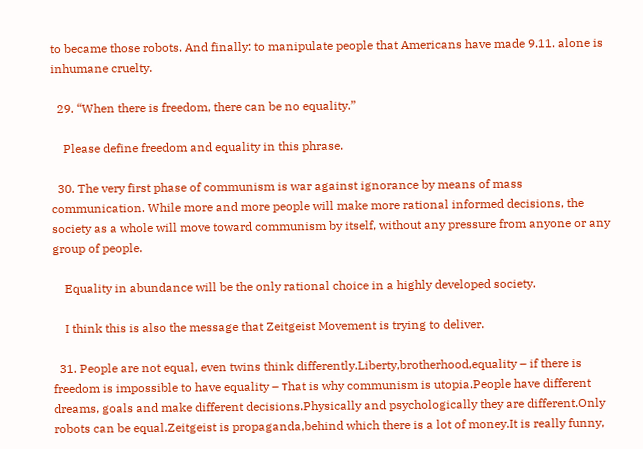to became those robots. And finally: to manipulate people that Americans have made 9.11. alone is inhumane cruelty.

  29. “When there is freedom, there can be no equality.”

    Please define freedom and equality in this phrase.

  30. The very first phase of communism is war against ignorance by means of mass communication. While more and more people will make more rational informed decisions, the society as a whole will move toward communism by itself, without any pressure from anyone or any group of people.

    Equality in abundance will be the only rational choice in a highly developed society.

    I think this is also the message that Zeitgeist Movement is trying to deliver.

  31. People are not equal, even twins think differently.Liberty,brotherhood,equality – if there is freedom is impossible to have equality – тhat is why communism is utopia.People have different dreams, goals and make different decisions.Physically and psychologically they are different.Only robots can be equal.Zeitgeist is propaganda,behind which there is a lot of money.It is really funny,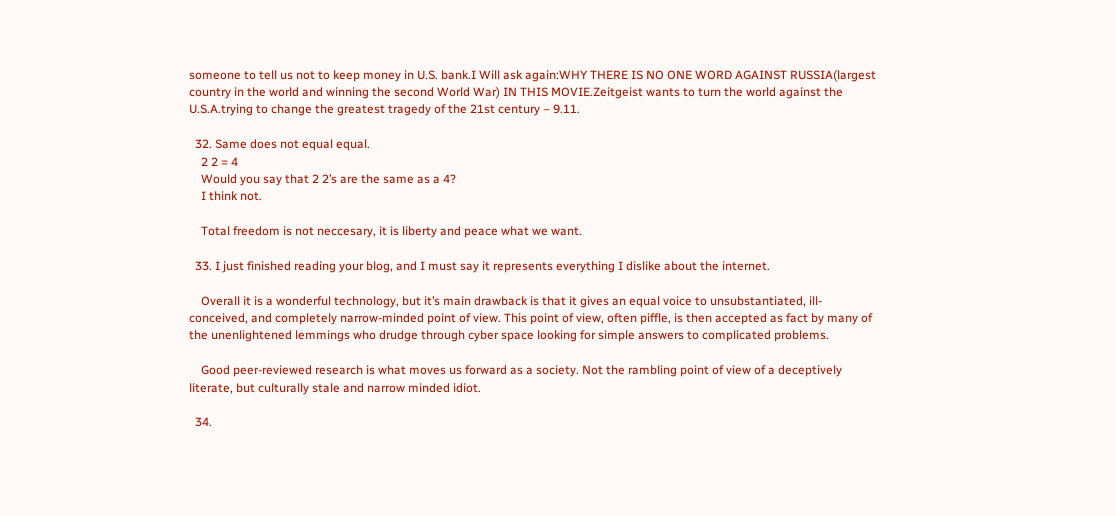someone to tell us not to keep money in U.S. bank.I Will ask again:WHY THERE IS NO ONE WORD AGAINST RUSSIA(largest country in the world and winning the second World War) IN THIS MOVIE.Zeitgeist wants to turn the world against the U.S.A.trying to change the greatest tragedy of the 21st century – 9.11.

  32. Same does not equal equal.
    2 2 = 4
    Would you say that 2 2’s are the same as a 4?
    I think not.

    Total freedom is not neccesary, it is liberty and peace what we want.

  33. I just finished reading your blog, and I must say it represents everything I dislike about the internet.

    Overall it is a wonderful technology, but it’s main drawback is that it gives an equal voice to unsubstantiated, ill-conceived, and completely narrow-minded point of view. This point of view, often piffle, is then accepted as fact by many of the unenlightened lemmings who drudge through cyber space looking for simple answers to complicated problems.

    Good peer-reviewed research is what moves us forward as a society. Not the rambling point of view of a deceptively literate, but culturally stale and narrow minded idiot.

  34.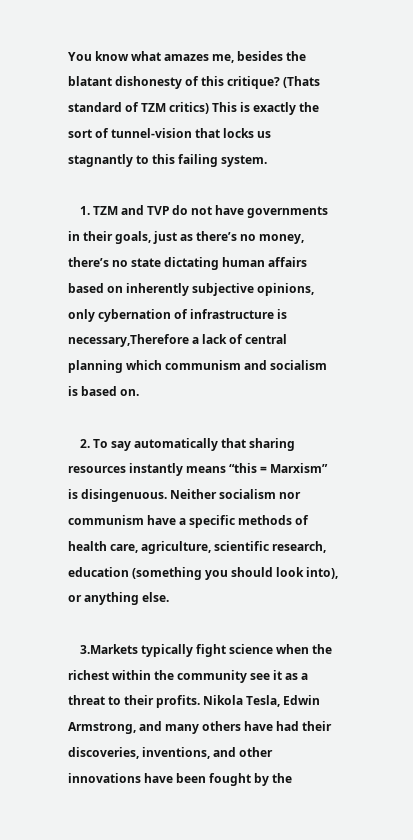You know what amazes me, besides the blatant dishonesty of this critique? (Thats standard of TZM critics) This is exactly the sort of tunnel-vision that locks us stagnantly to this failing system.

    1. TZM and TVP do not have governments in their goals, just as there’s no money, there’s no state dictating human affairs based on inherently subjective opinions, only cybernation of infrastructure is necessary,Therefore a lack of central planning which communism and socialism is based on.

    2. To say automatically that sharing resources instantly means “this = Marxism” is disingenuous. Neither socialism nor communism have a specific methods of health care, agriculture, scientific research, education (something you should look into), or anything else.

    3.Markets typically fight science when the richest within the community see it as a threat to their profits. Nikola Tesla, Edwin Armstrong, and many others have had their discoveries, inventions, and other innovations have been fought by the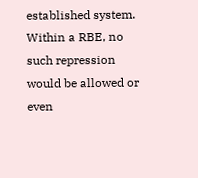established system. Within a RBE, no such repression would be allowed or even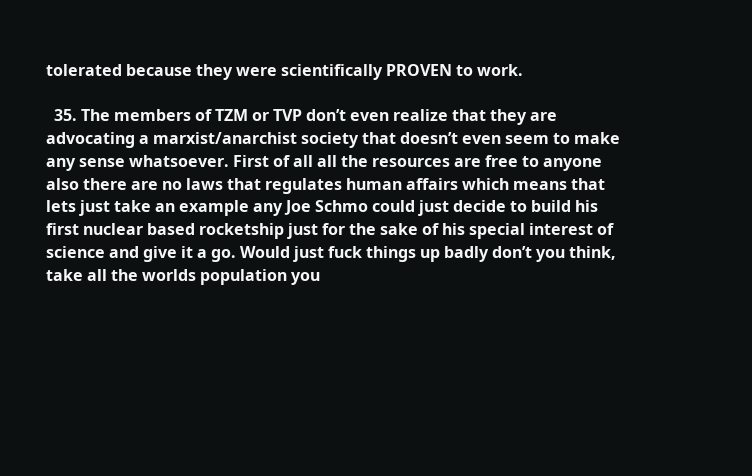tolerated because they were scientifically PROVEN to work.

  35. The members of TZM or TVP don’t even realize that they are advocating a marxist/anarchist society that doesn’t even seem to make any sense whatsoever. First of all all the resources are free to anyone also there are no laws that regulates human affairs which means that lets just take an example any Joe Schmo could just decide to build his first nuclear based rocketship just for the sake of his special interest of science and give it a go. Would just fuck things up badly don’t you think, take all the worlds population you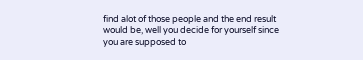find alot of those people and the end result would be, well you decide for yourself since you are supposed to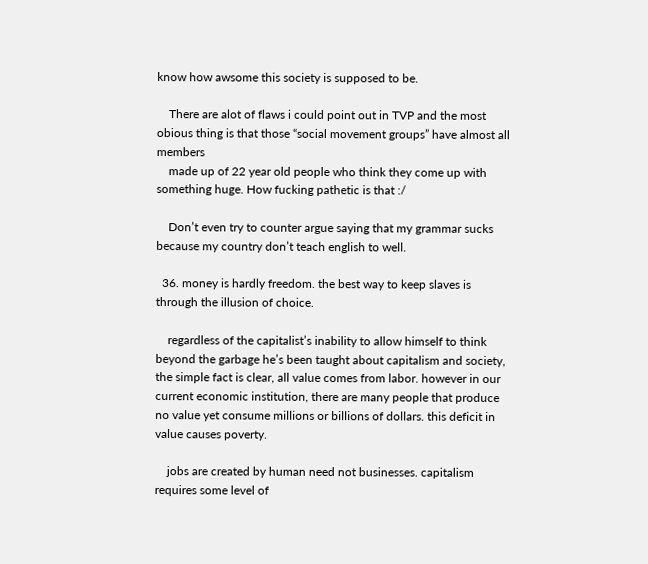know how awsome this society is supposed to be.

    There are alot of flaws i could point out in TVP and the most obious thing is that those “social movement groups” have almost all members
    made up of 22 year old people who think they come up with something huge. How fucking pathetic is that :/

    Don’t even try to counter argue saying that my grammar sucks because my country don’t teach english to well.

  36. money is hardly freedom. the best way to keep slaves is through the illusion of choice.

    regardless of the capitalist’s inability to allow himself to think beyond the garbage he’s been taught about capitalism and society, the simple fact is clear, all value comes from labor. however in our current economic institution, there are many people that produce no value yet consume millions or billions of dollars. this deficit in value causes poverty.

    jobs are created by human need not businesses. capitalism requires some level of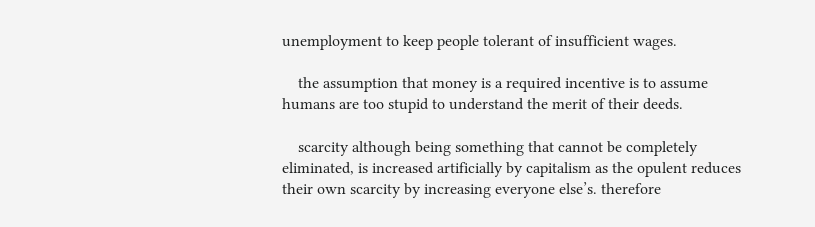unemployment to keep people tolerant of insufficient wages.

    the assumption that money is a required incentive is to assume humans are too stupid to understand the merit of their deeds.

    scarcity although being something that cannot be completely eliminated, is increased artificially by capitalism as the opulent reduces their own scarcity by increasing everyone else’s. therefore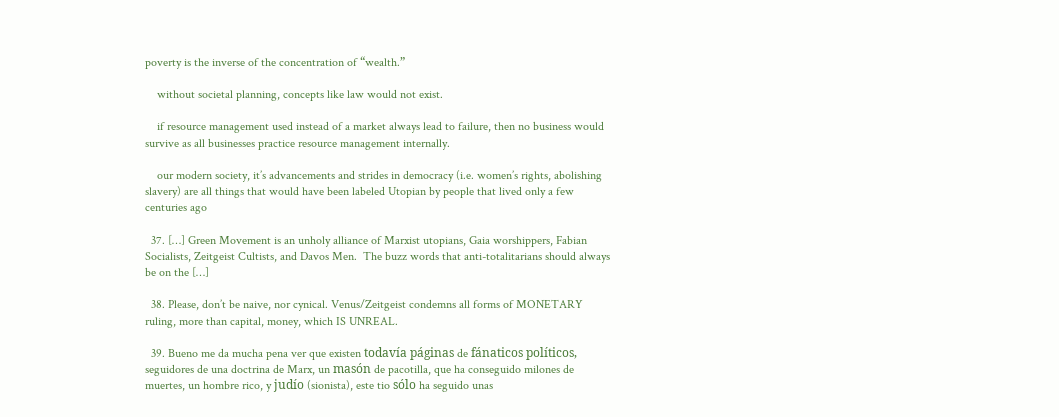poverty is the inverse of the concentration of “wealth.”

    without societal planning, concepts like law would not exist.

    if resource management used instead of a market always lead to failure, then no business would survive as all businesses practice resource management internally.

    our modern society, it’s advancements and strides in democracy (i.e. women’s rights, abolishing slavery) are all things that would have been labeled Utopian by people that lived only a few centuries ago

  37. […] Green Movement is an unholy alliance of Marxist utopians, Gaia worshippers, Fabian Socialists, Zeitgeist Cultists, and Davos Men.  The buzz words that anti-totalitarians should always be on the […]

  38. Please, don’t be naive, nor cynical. Venus/Zeitgeist condemns all forms of MONETARY ruling, more than capital, money, which IS UNREAL.

  39. Bueno me da mucha pena ver que existen todavía páginas de fánaticos políticos, seguidores de una doctrina de Marx, un masón de pacotilla, que ha conseguido milones de muertes, un hombre rico, y judío (sionista), este tio sólo ha seguido unas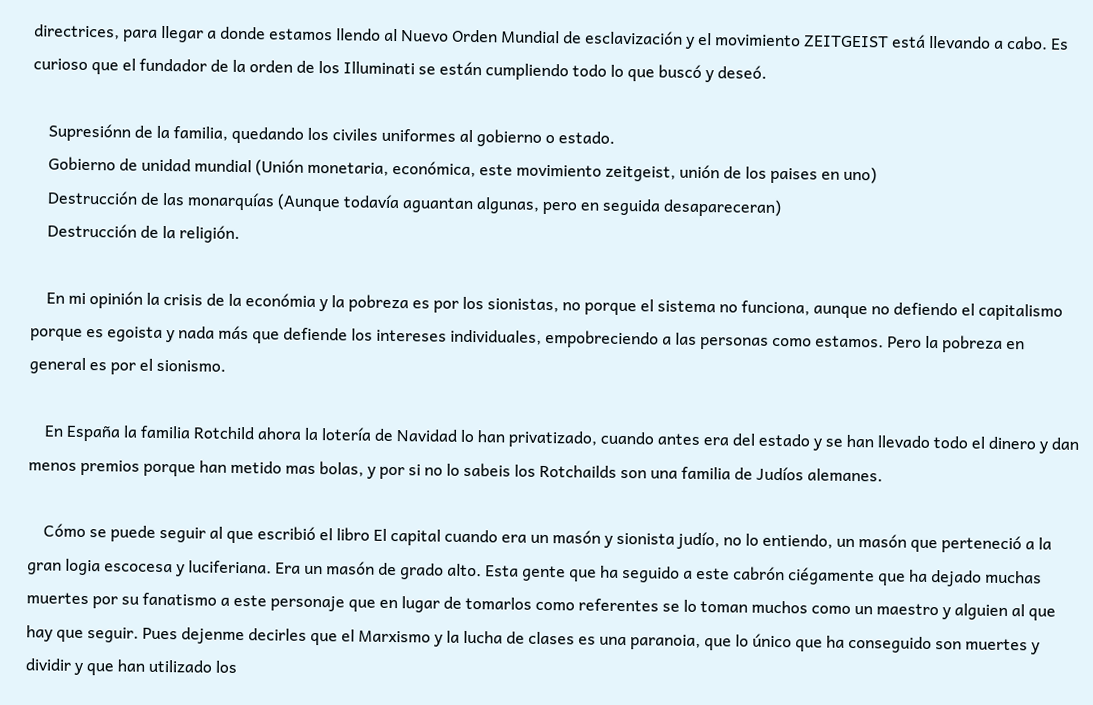directrices, para llegar a donde estamos llendo al Nuevo Orden Mundial de esclavización y el movimiento ZEITGEIST está llevando a cabo. Es curioso que el fundador de la orden de los Illuminati se están cumpliendo todo lo que buscó y deseó.

    Supresiónn de la familia, quedando los civiles uniformes al gobierno o estado.
    Gobierno de unidad mundial (Unión monetaria, económica, este movimiento zeitgeist, unión de los paises en uno)
    Destrucción de las monarquías (Aunque todavía aguantan algunas, pero en seguida desapareceran)
    Destrucción de la religión.

    En mi opinión la crisis de la económia y la pobreza es por los sionistas, no porque el sistema no funciona, aunque no defiendo el capitalismo porque es egoista y nada más que defiende los intereses individuales, empobreciendo a las personas como estamos. Pero la pobreza en general es por el sionismo.

    En España la familia Rotchild ahora la lotería de Navidad lo han privatizado, cuando antes era del estado y se han llevado todo el dinero y dan menos premios porque han metido mas bolas, y por si no lo sabeis los Rotchailds son una familia de Judíos alemanes.

    Cómo se puede seguir al que escribió el libro El capital cuando era un masón y sionista judío, no lo entiendo, un masón que perteneció a la gran logia escocesa y luciferiana. Era un masón de grado alto. Esta gente que ha seguido a este cabrón ciégamente que ha dejado muchas muertes por su fanatismo a este personaje que en lugar de tomarlos como referentes se lo toman muchos como un maestro y alguien al que hay que seguir. Pues dejenme decirles que el Marxismo y la lucha de clases es una paranoia, que lo único que ha conseguido son muertes y dividir y que han utilizado los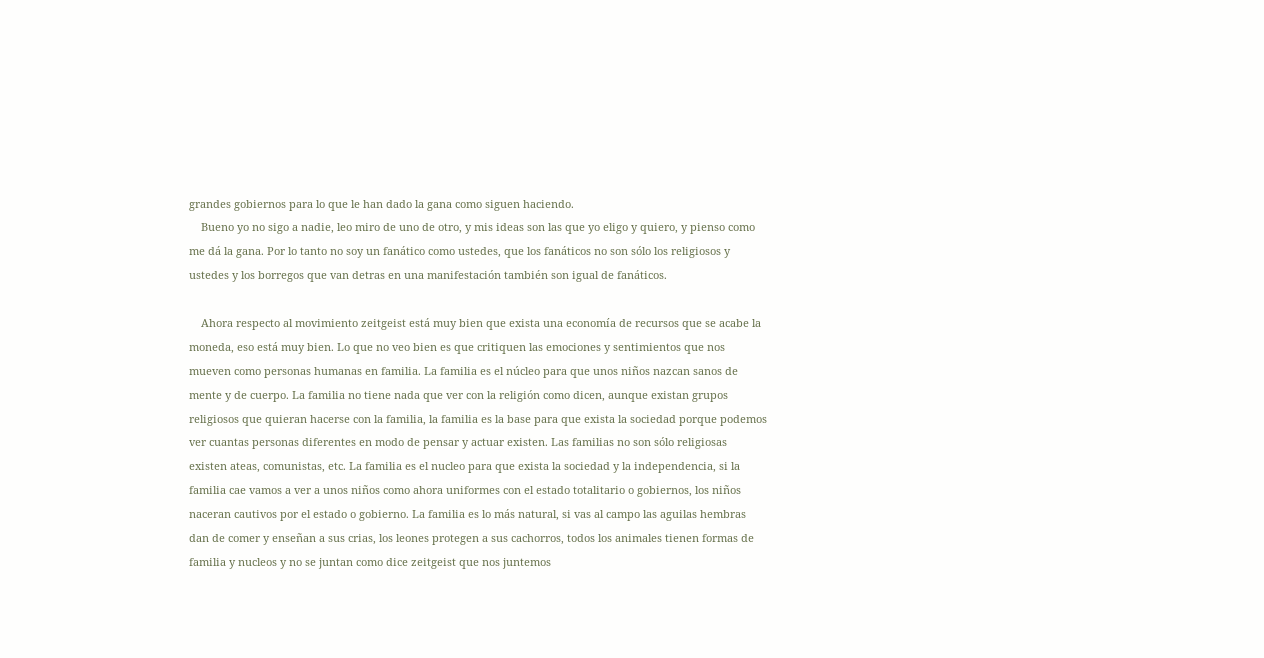grandes gobiernos para lo que le han dado la gana como siguen haciendo.
    Bueno yo no sigo a nadie, leo miro de uno de otro, y mis ideas son las que yo eligo y quiero, y pienso como me dá la gana. Por lo tanto no soy un fanático como ustedes, que los fanáticos no son sólo los religiosos y ustedes y los borregos que van detras en una manifestación también son igual de fanáticos.

    Ahora respecto al movimiento zeitgeist está muy bien que exista una economía de recursos que se acabe la moneda, eso está muy bien. Lo que no veo bien es que critiquen las emociones y sentimientos que nos mueven como personas humanas en familia. La familia es el núcleo para que unos niños nazcan sanos de mente y de cuerpo. La familia no tiene nada que ver con la religión como dicen, aunque existan grupos religiosos que quieran hacerse con la familia, la familia es la base para que exista la sociedad porque podemos ver cuantas personas diferentes en modo de pensar y actuar existen. Las familias no son sólo religiosas existen ateas, comunistas, etc. La familia es el nucleo para que exista la sociedad y la independencia, si la familia cae vamos a ver a unos niños como ahora uniformes con el estado totalitario o gobiernos, los niños naceran cautivos por el estado o gobierno. La familia es lo más natural, si vas al campo las aguilas hembras dan de comer y enseñan a sus crias, los leones protegen a sus cachorros, todos los animales tienen formas de familia y nucleos y no se juntan como dice zeitgeist que nos juntemos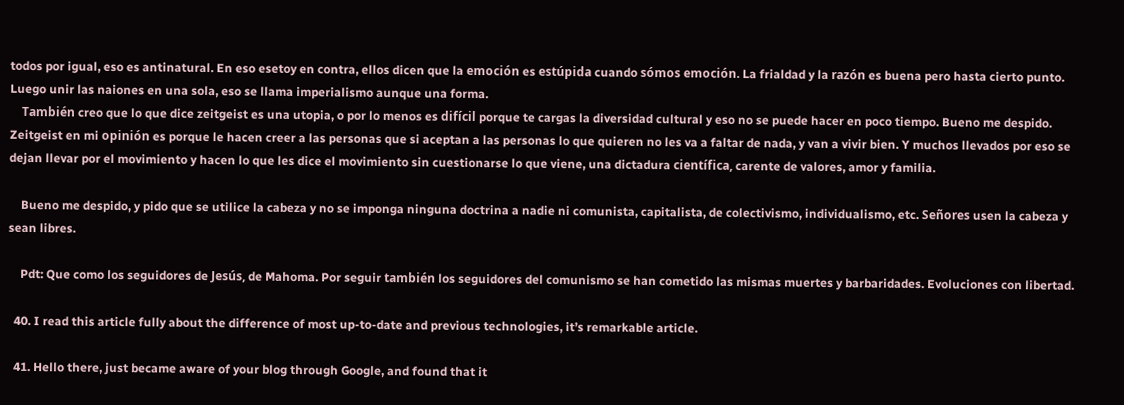todos por igual, eso es antinatural. En eso esetoy en contra, ellos dicen que la emoción es estúpida cuando sómos emoción. La frialdad y la razón es buena pero hasta cierto punto. Luego unir las naiones en una sola, eso se llama imperialismo aunque una forma.
    También creo que lo que dice zeitgeist es una utopia, o por lo menos es difícil porque te cargas la diversidad cultural y eso no se puede hacer en poco tiempo. Bueno me despido. Zeitgeist en mi opinión es porque le hacen creer a las personas que si aceptan a las personas lo que quieren no les va a faltar de nada, y van a vivir bien. Y muchos llevados por eso se dejan llevar por el movimiento y hacen lo que les dice el movimiento sin cuestionarse lo que viene, una dictadura científica, carente de valores, amor y familia.

    Bueno me despido, y pido que se utilice la cabeza y no se imponga ninguna doctrina a nadie ni comunista, capitalista, de colectivismo, individualismo, etc. Señores usen la cabeza y sean libres.

    Pdt: Que como los seguidores de Jesús, de Mahoma. Por seguir también los seguidores del comunismo se han cometido las mismas muertes y barbaridades. Evoluciones con libertad.

  40. I read this article fully about the difference of most up-to-date and previous technologies, it’s remarkable article.

  41. Hello there, just became aware of your blog through Google, and found that it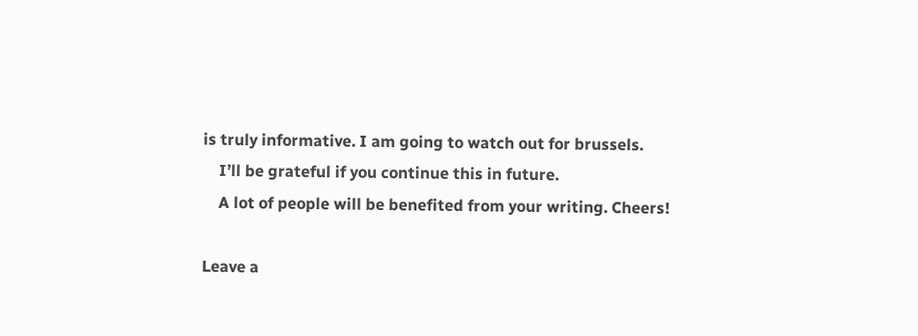is truly informative. I am going to watch out for brussels.
    I’ll be grateful if you continue this in future.
    A lot of people will be benefited from your writing. Cheers!

Leave a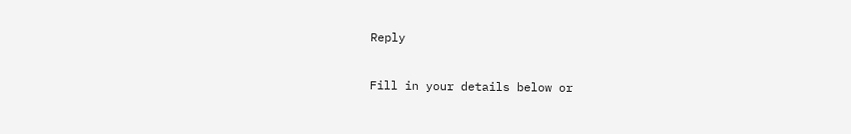Reply

Fill in your details below or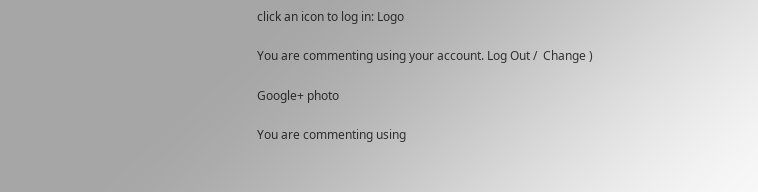click an icon to log in: Logo

You are commenting using your account. Log Out /  Change )

Google+ photo

You are commenting using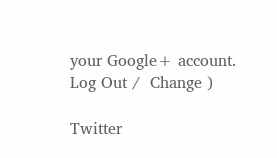your Google+ account. Log Out /  Change )

Twitter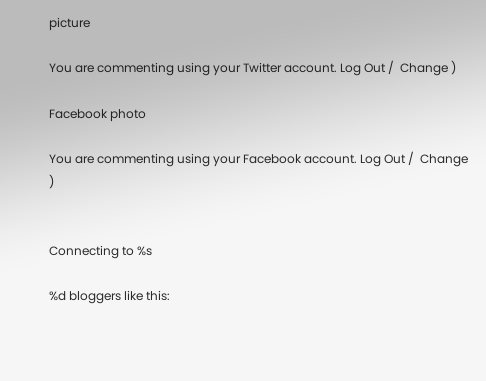picture

You are commenting using your Twitter account. Log Out /  Change )

Facebook photo

You are commenting using your Facebook account. Log Out /  Change )


Connecting to %s

%d bloggers like this: